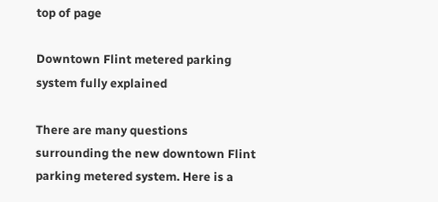top of page

Downtown Flint metered parking system fully explained

There are many questions surrounding the new downtown Flint parking metered system. Here is a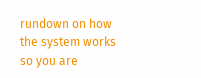rundown on how the system works so you are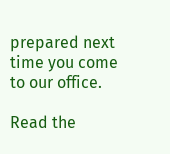prepared next time you come to our office.

Read the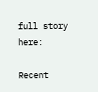full story here:

Recent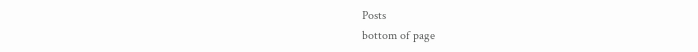Posts
bottom of page